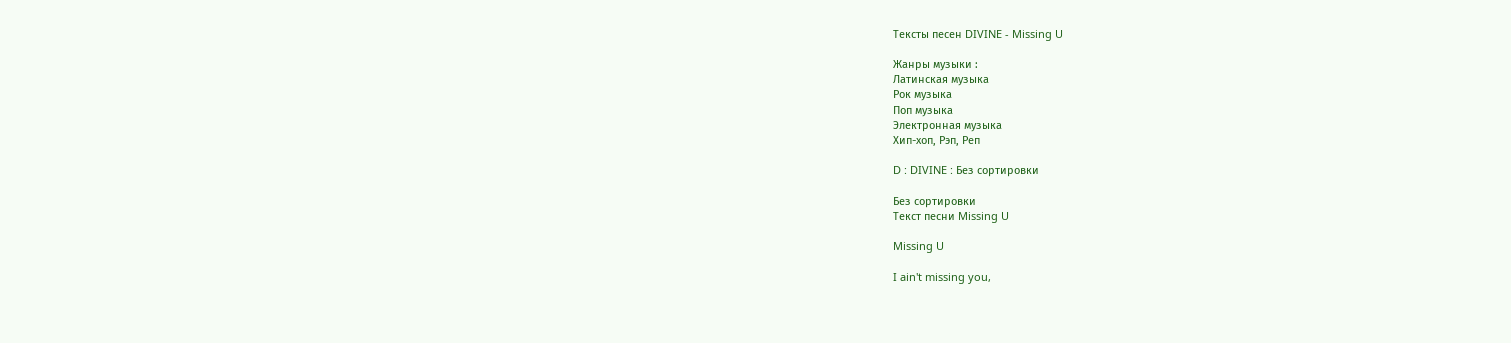Тексты песен DIVINE - Missing U

Жанры музыки :
Латинская музыка
Рок музыка
Поп музыка
Электронная музыка
Хип-хоп, Рэп, Реп

D : DIVINE : Без сортировки

Без сортировки
Текст песни Missing U

Missing U

I ain't missing you,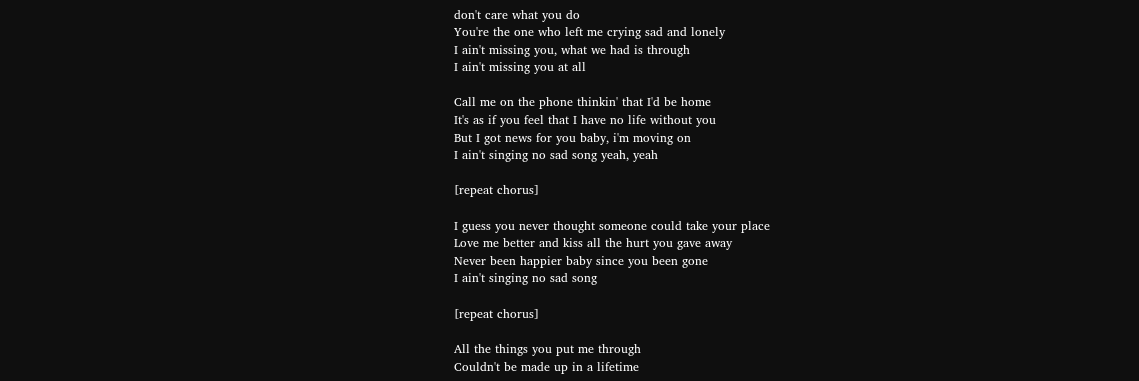don't care what you do
You're the one who left me crying sad and lonely
I ain't missing you, what we had is through
I ain't missing you at all

Call me on the phone thinkin' that I'd be home
It's as if you feel that I have no life without you
But I got news for you baby, i'm moving on
I ain't singing no sad song yeah, yeah

[repeat chorus]

I guess you never thought someone could take your place
Love me better and kiss all the hurt you gave away
Never been happier baby since you been gone
I ain't singing no sad song

[repeat chorus]

All the things you put me through
Couldn't be made up in a lifetime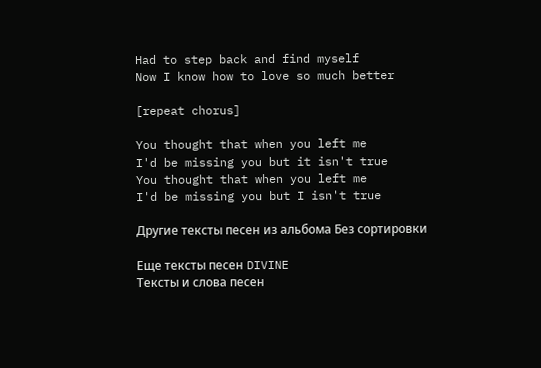Had to step back and find myself
Now I know how to love so much better

[repeat chorus]

You thought that when you left me
I'd be missing you but it isn't true
You thought that when you left me
I'd be missing you but I isn't true

Другие тексты песен из альбома Без сортировки

Еще тексты песен DIVINE
Тексты и слова песен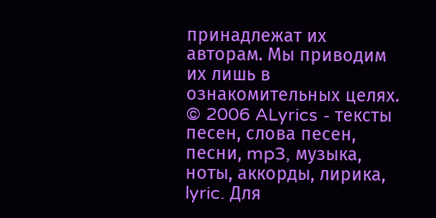принадлежат их авторам. Мы приводим их лишь в ознакомительных целях.
© 2006 ALyrics - тексты песен, слова песен, песни, mp3, музыка, ноты, аккорды, лирика, lyric. Для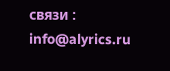связи : info@alyrics.ru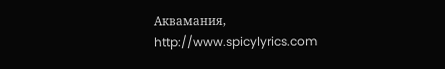Аквамания, http://www.spicylyrics.com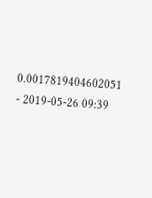0.0017819404602051 - 2019-05-26 09:39